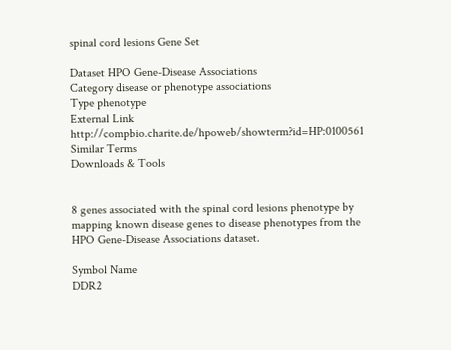spinal cord lesions Gene Set

Dataset HPO Gene-Disease Associations
Category disease or phenotype associations
Type phenotype
External Link http://compbio.charite.de/hpoweb/showterm?id=HP:0100561
Similar Terms
Downloads & Tools


8 genes associated with the spinal cord lesions phenotype by mapping known disease genes to disease phenotypes from the HPO Gene-Disease Associations dataset.

Symbol Name
DDR2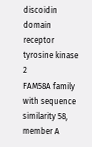discoidin domain receptor tyrosine kinase 2
FAM58A family with sequence similarity 58, member A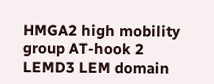HMGA2 high mobility group AT-hook 2
LEMD3 LEM domain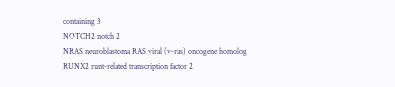containing 3
NOTCH2 notch 2
NRAS neuroblastoma RAS viral (v-ras) oncogene homolog
RUNX2 runt-related transcription factor 2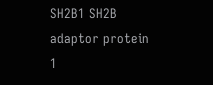SH2B1 SH2B adaptor protein 1